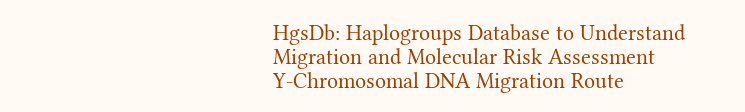HgsDb: Haplogroups Database to Understand Migration and Molecular Risk Assessment
Y-Chromosomal DNA Migration Route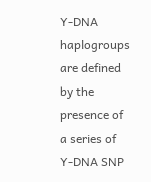Y-DNA haplogroups are defined by the presence of a series of Y-DNA SNP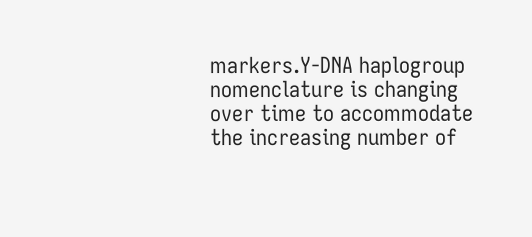markers.Y-DNA haplogroup nomenclature is changing over time to accommodate the increasing number of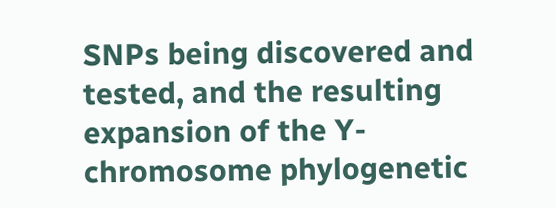SNPs being discovered and tested, and the resulting expansion of the Y-chromosome phylogenetic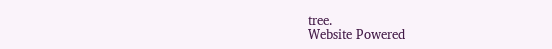tree.
Website Powered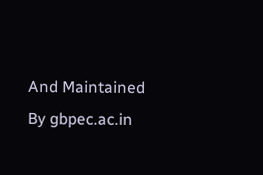And Maintained By gbpec.ac.in